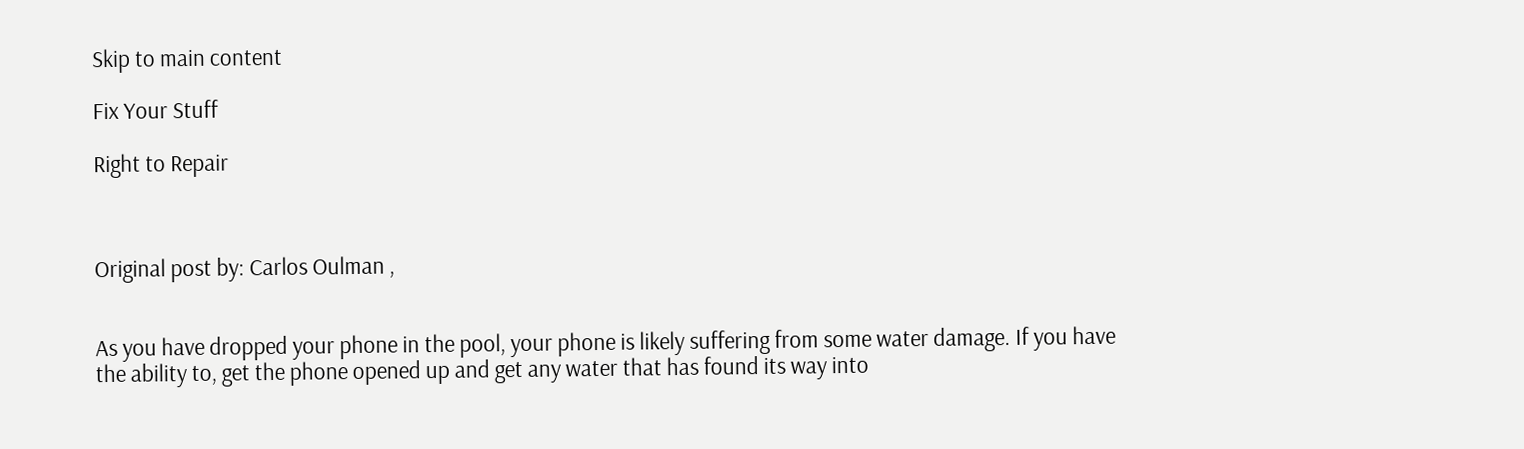Skip to main content

Fix Your Stuff

Right to Repair



Original post by: Carlos Oulman ,


As you have dropped your phone in the pool, your phone is likely suffering from some water damage. If you have the ability to, get the phone opened up and get any water that has found its way into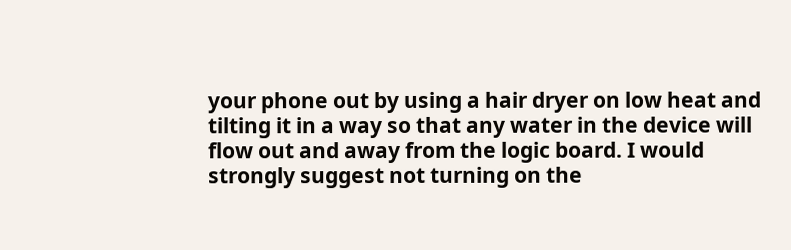your phone out by using a hair dryer on low heat and tilting it in a way so that any water in the device will flow out and away from the logic board. I would strongly suggest not turning on the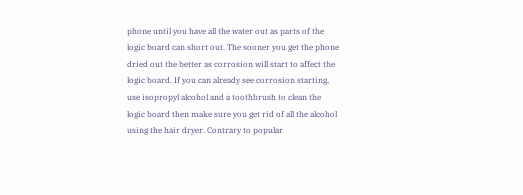phone until you have all the water out as parts of the logic board can short out. The sooner you get the phone dried out the better as corrosion will start to affect the logic board. If you can already see corrosion starting, use isopropyl alcohol and a toothbrush to clean the logic board then make sure you get rid of all the alcohol using the hair dryer. Contrary to popular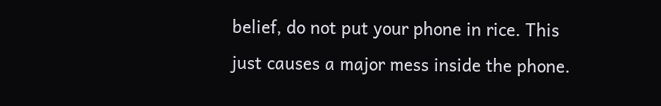belief, do not put your phone in rice. This just causes a major mess inside the phone.